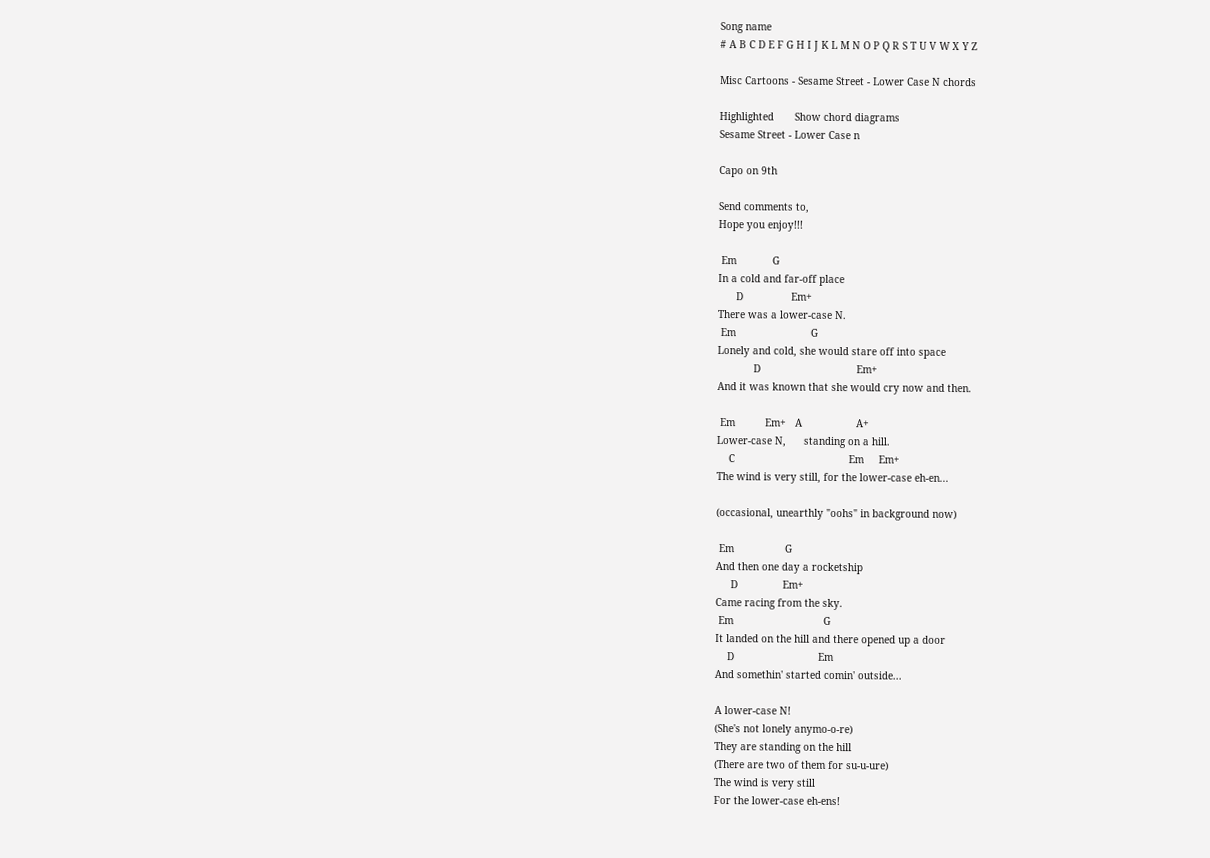Song name
# A B C D E F G H I J K L M N O P Q R S T U V W X Y Z

Misc Cartoons - Sesame Street - Lower Case N chords

Highlighted       Show chord diagrams
Sesame Street - Lower Case n

Capo on 9th

Send comments to,
Hope you enjoy!!!

 Em            G
In a cold and far-off place
      D                Em+
There was a lower-case N.
 Em                         G
Lonely and cold, she would stare off into space
            D                                Em+
And it was known that she would cry now and then.

 Em          Em+   A                  A+
Lower-case N,      standing on a hill.
    C                                      Em     Em+
The wind is very still, for the lower-case eh-en...

(occasional, unearthly "oohs" in background now)

 Em                 G
And then one day a rocketship
     D               Em+
Came racing from the sky.
 Em                              G
It landed on the hill and there opened up a door
    D                            Em
And somethin' started comin' outside...

A lower-case N!
(She's not lonely anymo-o-re)
They are standing on the hill
(There are two of them for su-u-ure)
The wind is very still
For the lower-case eh-ens!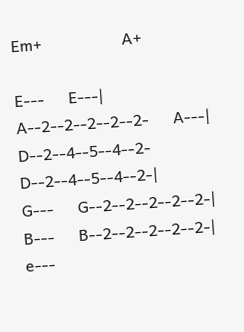Em+                    A+

E---      E---|
A--2--2--2--2--2-      A---|
D--2--4--5--4--2-      D--2--4--5--4--2-|
G---      G--2--2--2--2--2-|
B---      B--2--2--2--2--2-|
e---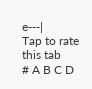e---|
Tap to rate this tab
# A B C D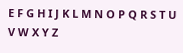E F G H I J K L M N O P Q R S T U V W X Y Z